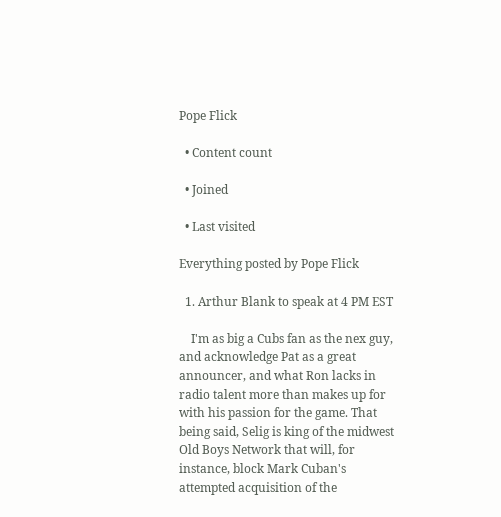Pope Flick

  • Content count

  • Joined

  • Last visited

Everything posted by Pope Flick

  1. Arthur Blank to speak at 4 PM EST

    I'm as big a Cubs fan as the nex guy, and acknowledge Pat as a great announcer, and what Ron lacks in radio talent more than makes up for with his passion for the game. That being said, Selig is king of the midwest Old Boys Network that will, for instance, block Mark Cuban's attempted acquisition of the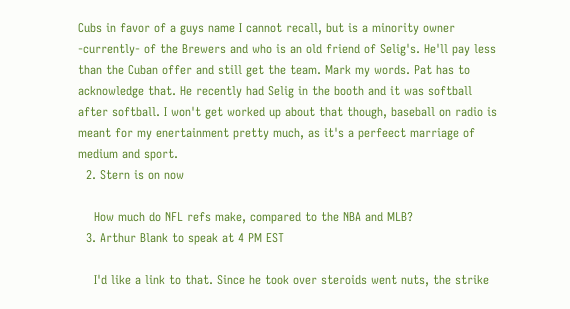Cubs in favor of a guys name I cannot recall, but is a minority owner -currently- of the Brewers and who is an old friend of Selig's. He'll pay less than the Cuban offer and still get the team. Mark my words. Pat has to acknowledge that. He recently had Selig in the booth and it was softball after softball. I won't get worked up about that though, baseball on radio is meant for my enertainment pretty much, as it's a perfeect marriage of medium and sport.
  2. Stern is on now

    How much do NFL refs make, compared to the NBA and MLB?
  3. Arthur Blank to speak at 4 PM EST

    I'd like a link to that. Since he took over steroids went nuts, the strike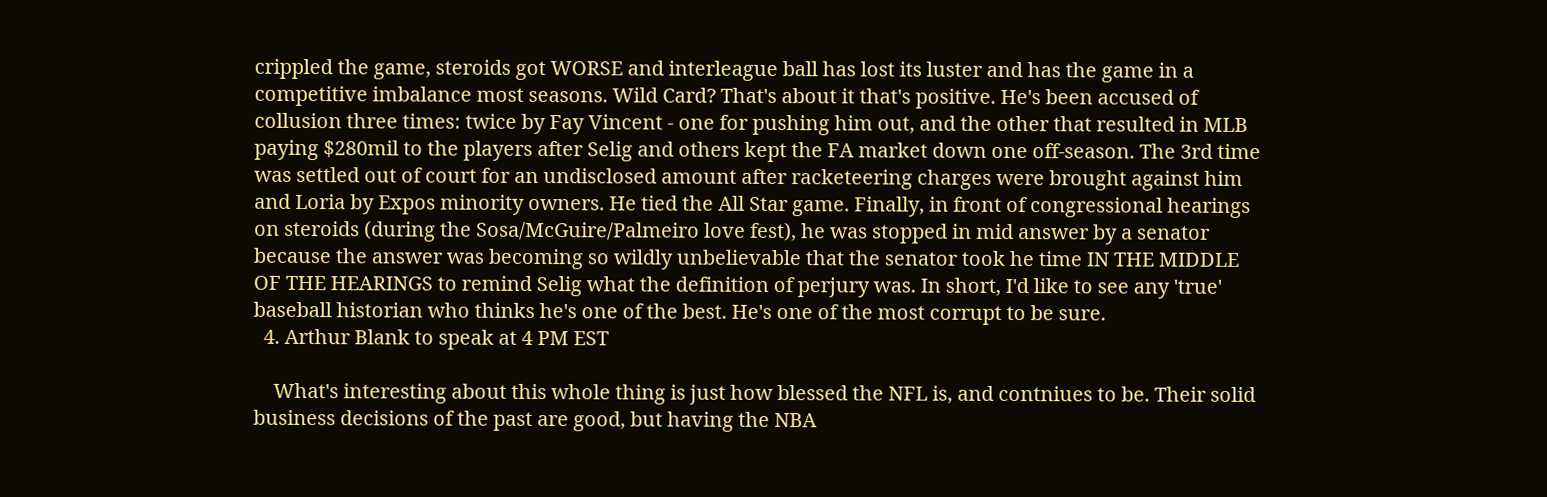crippled the game, steroids got WORSE and interleague ball has lost its luster and has the game in a competitive imbalance most seasons. Wild Card? That's about it that's positive. He's been accused of collusion three times: twice by Fay Vincent - one for pushing him out, and the other that resulted in MLB paying $280mil to the players after Selig and others kept the FA market down one off-season. The 3rd time was settled out of court for an undisclosed amount after racketeering charges were brought against him and Loria by Expos minority owners. He tied the All Star game. Finally, in front of congressional hearings on steroids (during the Sosa/McGuire/Palmeiro love fest), he was stopped in mid answer by a senator because the answer was becoming so wildly unbelievable that the senator took he time IN THE MIDDLE OF THE HEARINGS to remind Selig what the definition of perjury was. In short, I'd like to see any 'true' baseball historian who thinks he's one of the best. He's one of the most corrupt to be sure.
  4. Arthur Blank to speak at 4 PM EST

    What's interesting about this whole thing is just how blessed the NFL is, and contniues to be. Their solid business decisions of the past are good, but having the NBA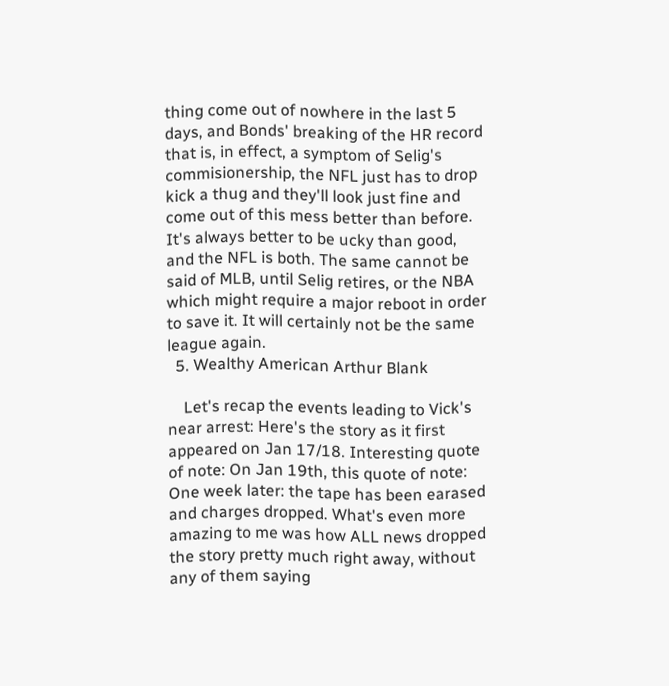thing come out of nowhere in the last 5 days, and Bonds' breaking of the HR record that is, in effect, a symptom of Selig's commisionership, the NFL just has to drop kick a thug and they'll look just fine and come out of this mess better than before. It's always better to be ucky than good, and the NFL is both. The same cannot be said of MLB, until Selig retires, or the NBA which might require a major reboot in order to save it. It will certainly not be the same league again.
  5. Wealthy American Arthur Blank

    Let's recap the events leading to Vick's near arrest: Here's the story as it first appeared on Jan 17/18. Interesting quote of note: On Jan 19th, this quote of note: One week later: the tape has been earased and charges dropped. What's even more amazing to me was how ALL news dropped the story pretty much right away, without any of them saying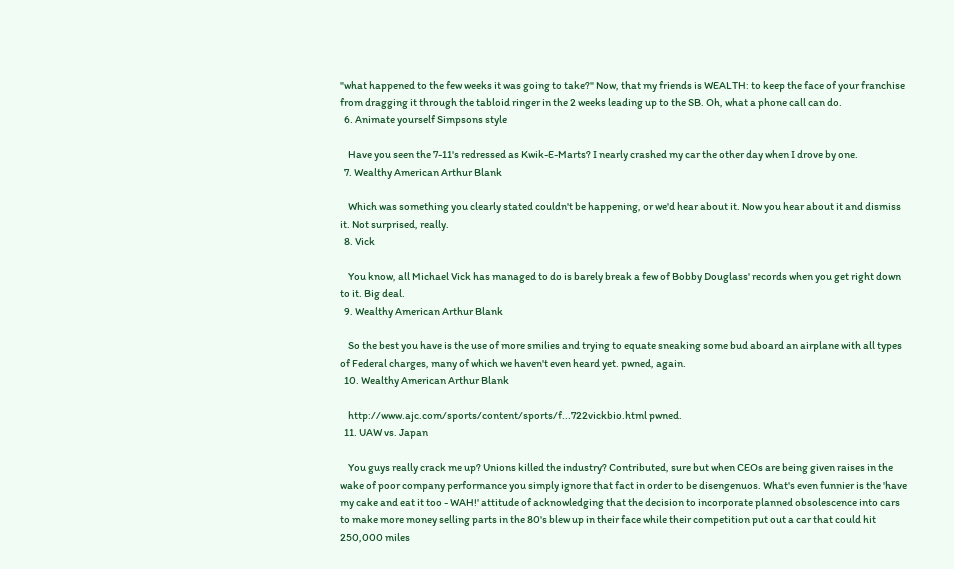"what happened to the few weeks it was going to take?" Now, that my friends is WEALTH: to keep the face of your franchise from dragging it through the tabloid ringer in the 2 weeks leading up to the SB. Oh, what a phone call can do.
  6. Animate yourself Simpsons style

    Have you seen the 7-11's redressed as Kwik-E-Marts? I nearly crashed my car the other day when I drove by one.
  7. Wealthy American Arthur Blank

    Which was something you clearly stated couldn't be happening, or we'd hear about it. Now you hear about it and dismiss it. Not surprised, really.
  8. Vick

    You know, all Michael Vick has managed to do is barely break a few of Bobby Douglass' records when you get right down to it. Big deal.
  9. Wealthy American Arthur Blank

    So the best you have is the use of more smilies and trying to equate sneaking some bud aboard an airplane with all types of Federal charges, many of which we haven't even heard yet. pwned, again.
  10. Wealthy American Arthur Blank

    http://www.ajc.com/sports/content/sports/f...722vickbio.html pwned.
  11. UAW vs. Japan

    You guys really crack me up? Unions killed the industry? Contributed, sure but when CEOs are being given raises in the wake of poor company performance you simply ignore that fact in order to be disengenuos. What's even funnier is the 'have my cake and eat it too - WAH!' attitude of acknowledging that the decision to incorporate planned obsolescence into cars to make more money selling parts in the 80's blew up in their face while their competition put out a car that could hit 250,000 miles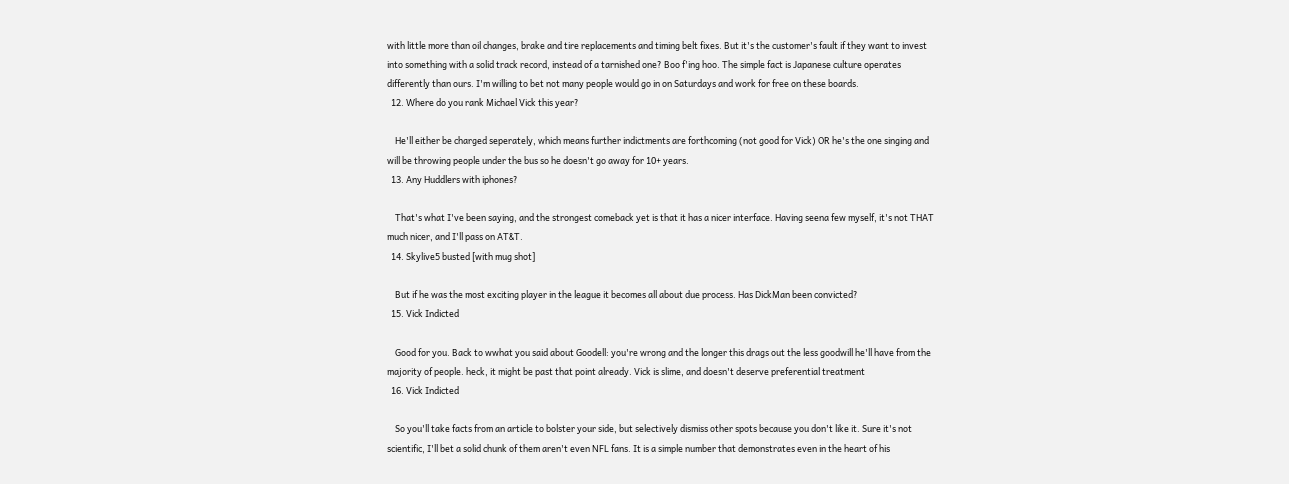with little more than oil changes, brake and tire replacements and timing belt fixes. But it's the customer's fault if they want to invest into something with a solid track record, instead of a tarnished one? Boo f'ing hoo. The simple fact is Japanese culture operates differently than ours. I'm willing to bet not many people would go in on Saturdays and work for free on these boards.
  12. Where do you rank Michael Vick this year?

    He'll either be charged seperately, which means further indictments are forthcoming (not good for Vick) OR he's the one singing and will be throwing people under the bus so he doesn't go away for 10+ years.
  13. Any Huddlers with iphones?

    That's what I've been saying, and the strongest comeback yet is that it has a nicer interface. Having seena few myself, it's not THAT much nicer, and I'll pass on AT&T.
  14. Skylive5 busted [with mug shot]

    But if he was the most exciting player in the league it becomes all about due process. Has DickMan been convicted?
  15. Vick Indicted

    Good for you. Back to wwhat you said about Goodell: you're wrong and the longer this drags out the less goodwill he'll have from the majority of people. heck, it might be past that point already. Vick is slime, and doesn't deserve preferential treatment
  16. Vick Indicted

    So you'll take facts from an article to bolster your side, but selectively dismiss other spots because you don't like it. Sure it's not scientific, I'll bet a solid chunk of them aren't even NFL fans. It is a simple number that demonstrates even in the heart of his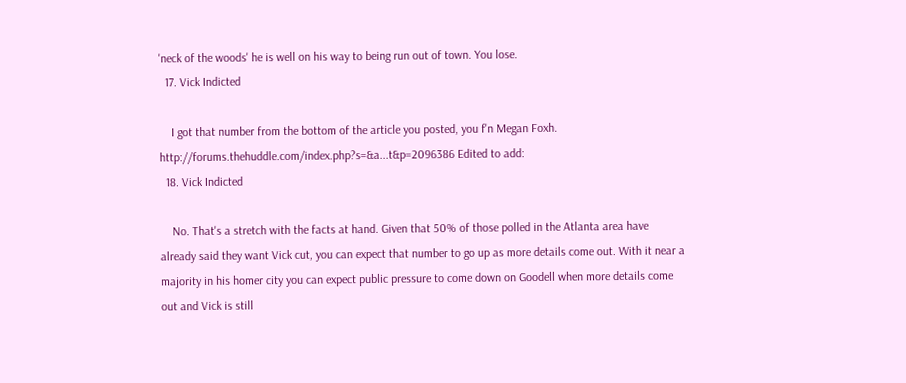'neck of the woods' he is well on his way to being run out of town. You lose.
  17. Vick Indicted

    I got that number from the bottom of the article you posted, you f'n Megan Foxh. http://forums.thehuddle.com/index.php?s=&a...t&p=2096386 Edited to add:
  18. Vick Indicted

    No. That's a stretch with the facts at hand. Given that 50% of those polled in the Atlanta area have already said they want Vick cut, you can expect that number to go up as more details come out. With it near a majority in his homer city you can expect public pressure to come down on Goodell when more details come out and Vick is still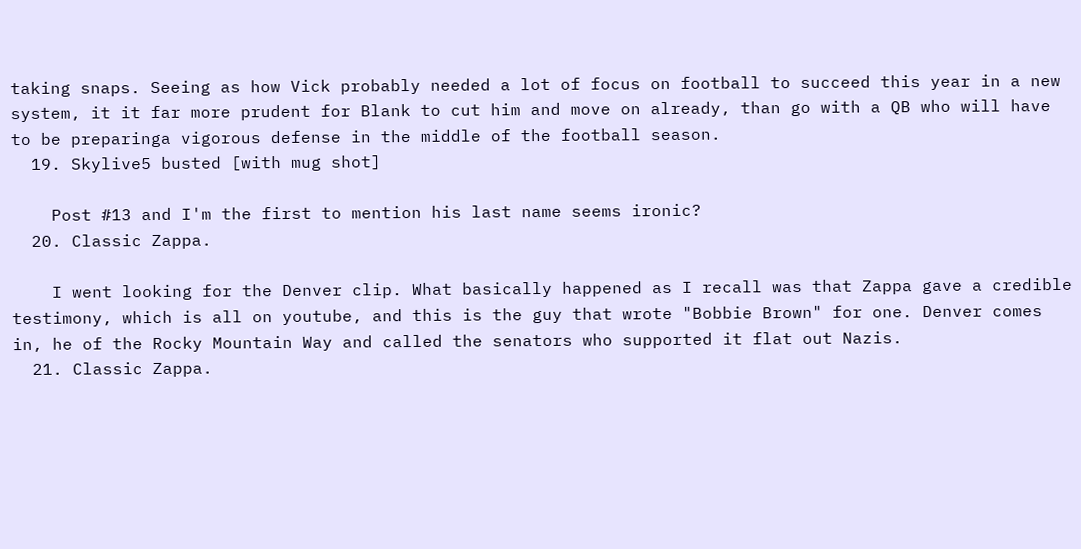taking snaps. Seeing as how Vick probably needed a lot of focus on football to succeed this year in a new system, it it far more prudent for Blank to cut him and move on already, than go with a QB who will have to be preparinga vigorous defense in the middle of the football season.
  19. Skylive5 busted [with mug shot]

    Post #13 and I'm the first to mention his last name seems ironic?
  20. Classic Zappa.

    I went looking for the Denver clip. What basically happened as I recall was that Zappa gave a credible testimony, which is all on youtube, and this is the guy that wrote "Bobbie Brown" for one. Denver comes in, he of the Rocky Mountain Way and called the senators who supported it flat out Nazis.
  21. Classic Zappa.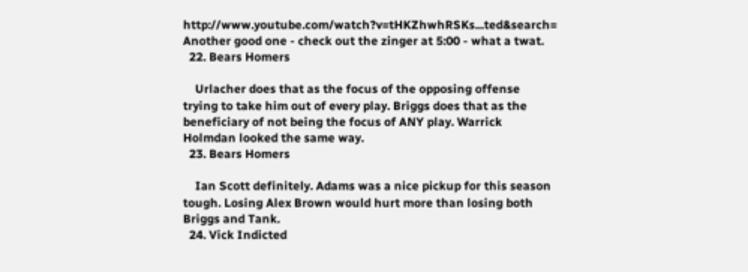http://www.youtube.com/watch?v=tHKZhwhRSKs...ted&search= Another good one - check out the zinger at 5:00 - what a twat.
  22. Bears Homers

    Urlacher does that as the focus of the opposing offense trying to take him out of every play. Briggs does that as the beneficiary of not being the focus of ANY play. Warrick Holmdan looked the same way.
  23. Bears Homers

    Ian Scott definitely. Adams was a nice pickup for this season tough. Losing Alex Brown would hurt more than losing both Briggs and Tank.
  24. Vick Indicted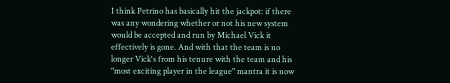I think Petrino has basically hit the jackpot: if there was any wondering whether or not his new system would be accepted and run by Michael Vick it effectively is gone. And with that the team is no longer Vick's from his tenure with the team and his "most exciting player in the league" mantra it is now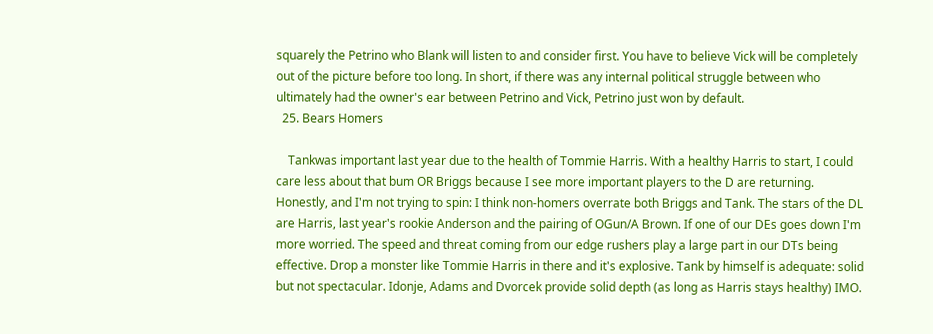squarely the Petrino who Blank will listen to and consider first. You have to believe Vick will be completely out of the picture before too long. In short, if there was any internal political struggle between who ultimately had the owner's ear between Petrino and Vick, Petrino just won by default.
  25. Bears Homers

    Tankwas important last year due to the health of Tommie Harris. With a healthy Harris to start, I could care less about that bum OR Briggs because I see more important players to the D are returning. Honestly, and I'm not trying to spin: I think non-homers overrate both Briggs and Tank. The stars of the DL are Harris, last year's rookie Anderson and the pairing of OGun/A Brown. If one of our DEs goes down I'm more worried. The speed and threat coming from our edge rushers play a large part in our DTs being effective. Drop a monster like Tommie Harris in there and it's explosive. Tank by himself is adequate: solid but not spectacular. Idonje, Adams and Dvorcek provide solid depth (as long as Harris stays healthy) IMO.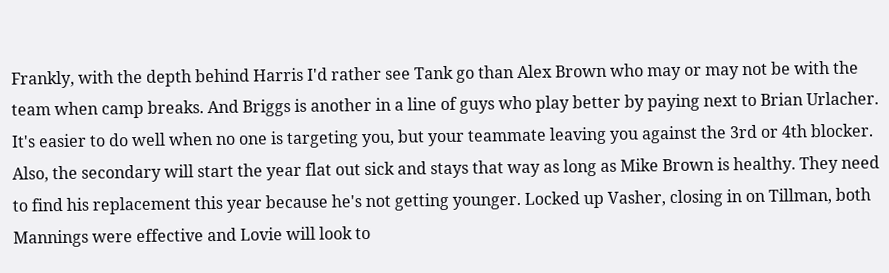Frankly, with the depth behind Harris I'd rather see Tank go than Alex Brown who may or may not be with the team when camp breaks. And Briggs is another in a line of guys who play better by paying next to Brian Urlacher. It's easier to do well when no one is targeting you, but your teammate leaving you against the 3rd or 4th blocker. Also, the secondary will start the year flat out sick and stays that way as long as Mike Brown is healthy. They need to find his replacement this year because he's not getting younger. Locked up Vasher, closing in on Tillman, both Mannings were effective and Lovie will look to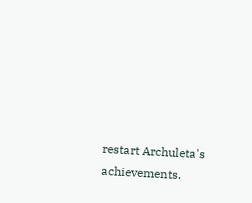restart Archuleta's achievements.